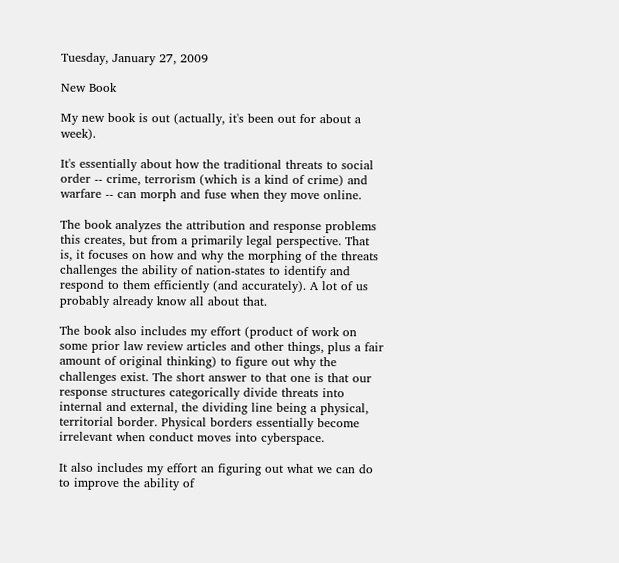Tuesday, January 27, 2009

New Book

My new book is out (actually, it's been out for about a week).

It's essentially about how the traditional threats to social order -- crime, terrorism (which is a kind of crime) and warfare -- can morph and fuse when they move online.

The book analyzes the attribution and response problems this creates, but from a primarily legal perspective. That is, it focuses on how and why the morphing of the threats challenges the ability of nation-states to identify and respond to them efficiently (and accurately). A lot of us probably already know all about that.

The book also includes my effort (product of work on some prior law review articles and other things, plus a fair amount of original thinking) to figure out why the challenges exist. The short answer to that one is that our response structures categorically divide threats into internal and external, the dividing line being a physical, territorial border. Physical borders essentially become irrelevant when conduct moves into cyberspace.

It also includes my effort an figuring out what we can do to improve the ability of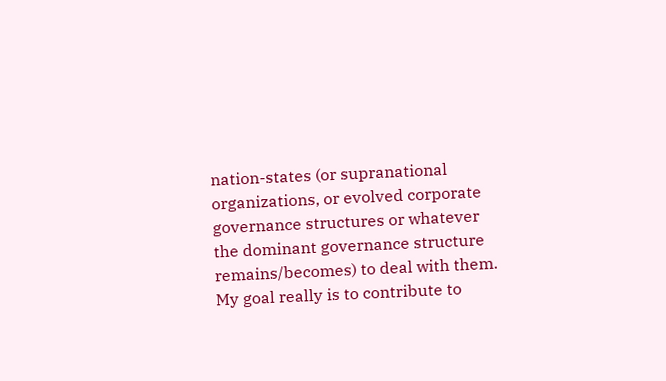nation-states (or supranational organizations, or evolved corporate governance structures or whatever the dominant governance structure remains/becomes) to deal with them. My goal really is to contribute to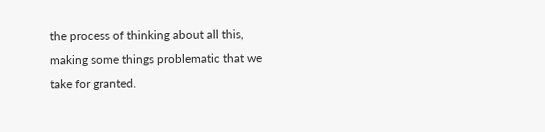the process of thinking about all this, making some things problematic that we take for granted.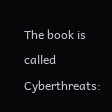The book is called Cyberthreats: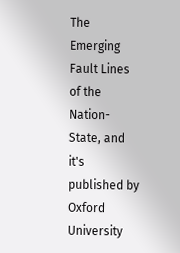The Emerging Fault Lines of the Nation-State, and it's published by Oxford University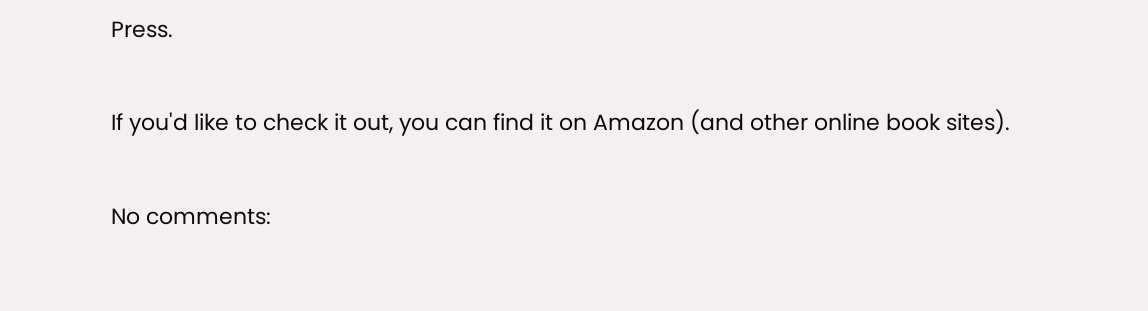Press.

If you'd like to check it out, you can find it on Amazon (and other online book sites).

No comments: